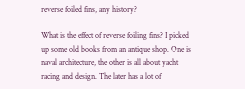reverse foiled fins, any history?

What is the effect of reverse foiling fins? I picked up some old books from an antique shop. One is naval architecture, the other is all about yacht racing and design. The later has a lot of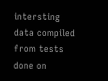intersting data compiled from tests done on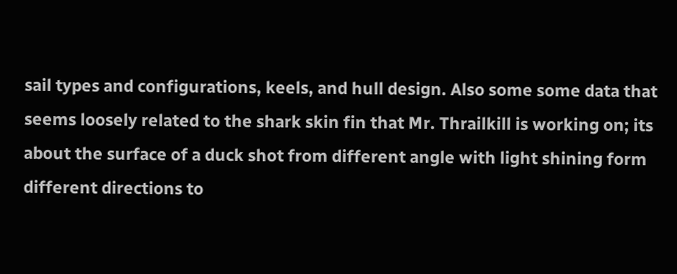sail types and configurations, keels, and hull design. Also some some data that seems loosely related to the shark skin fin that Mr. Thrailkill is working on; its about the surface of a duck shot from different angle with light shining form different directions to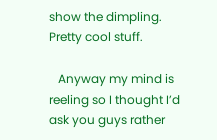show the dimpling. Pretty cool stuff.

   Anyway my mind is reeling so I thought I’d ask you guys rather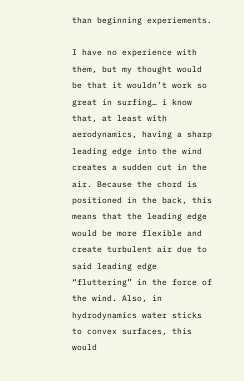than beginning experiements.

I have no experience with them, but my thought would be that it wouldn’t work so great in surfing… i know that, at least with aerodynamics, having a sharp leading edge into the wind creates a sudden cut in the air. Because the chord is positioned in the back, this means that the leading edge would be more flexible and create turbulent air due to said leading edge “fluttering” in the force of the wind. Also, in hydrodynamics water sticks to convex surfaces, this would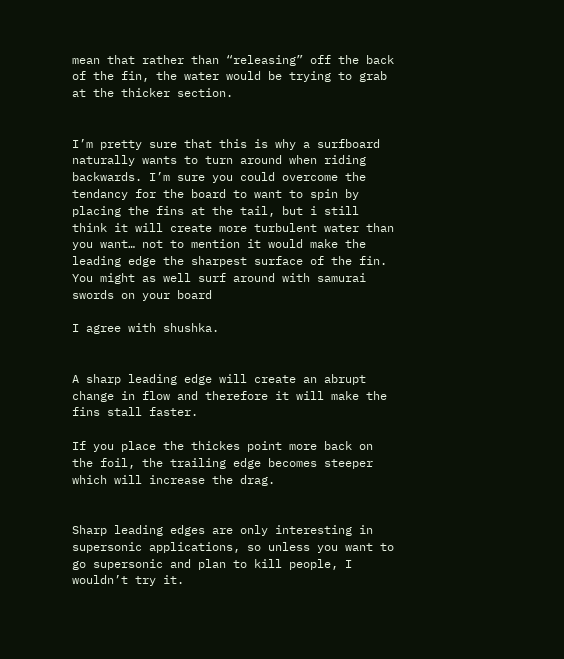mean that rather than “releasing” off the back of the fin, the water would be trying to grab at the thicker section.


I’m pretty sure that this is why a surfboard naturally wants to turn around when riding backwards. I’m sure you could overcome the tendancy for the board to want to spin by placing the fins at the tail, but i still think it will create more turbulent water than you want… not to mention it would make the leading edge the sharpest surface of the fin. You might as well surf around with samurai swords on your board

I agree with shushka.


A sharp leading edge will create an abrupt change in flow and therefore it will make the fins stall faster.

If you place the thickes point more back on the foil, the trailing edge becomes steeper which will increase the drag.


Sharp leading edges are only interesting in supersonic applications, so unless you want to go supersonic and plan to kill people, I wouldn’t try it.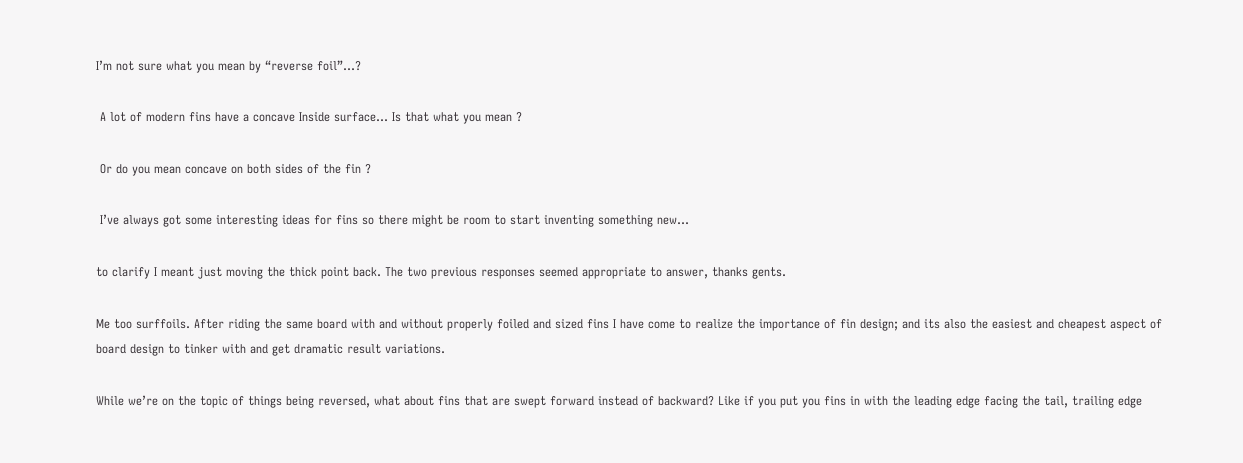I’m not sure what you mean by “reverse foil”…?

 A lot of modern fins have a concave Inside surface… Is that what you mean ?

 Or do you mean concave on both sides of the fin ?

 I’ve always got some interesting ideas for fins so there might be room to start inventing something new…

to clarify I meant just moving the thick point back. The two previous responses seemed appropriate to answer, thanks gents.

Me too surffoils. After riding the same board with and without properly foiled and sized fins I have come to realize the importance of fin design; and its also the easiest and cheapest aspect of board design to tinker with and get dramatic result variations.

While we’re on the topic of things being reversed, what about fins that are swept forward instead of backward? Like if you put you fins in with the leading edge facing the tail, trailing edge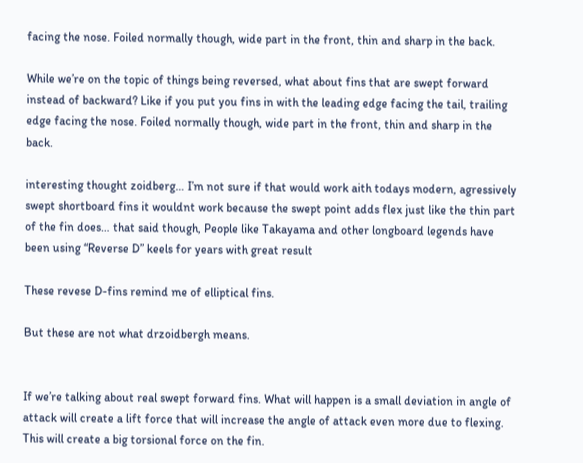facing the nose. Foiled normally though, wide part in the front, thin and sharp in the back.

While we’re on the topic of things being reversed, what about fins that are swept forward instead of backward? Like if you put you fins in with the leading edge facing the tail, trailing edge facing the nose. Foiled normally though, wide part in the front, thin and sharp in the back.

interesting thought zoidberg… I’m not sure if that would work aith todays modern, agressively swept shortboard fins it wouldnt work because the swept point adds flex just like the thin part of the fin does… that said though, People like Takayama and other longboard legends have been using “Reverse D” keels for years with great result

These revese D-fins remind me of elliptical fins.

But these are not what drzoidbergh means.


If we’re talking about real swept forward fins. What will happen is a small deviation in angle of attack will create a lift force that will increase the angle of attack even more due to flexing. This will create a big torsional force on the fin.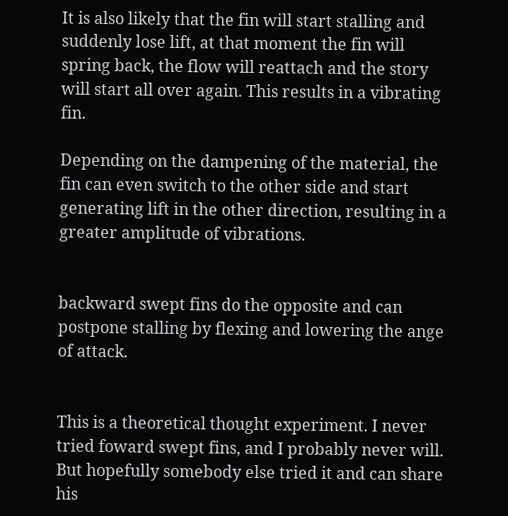It is also likely that the fin will start stalling and suddenly lose lift, at that moment the fin will spring back, the flow will reattach and the story will start all over again. This results in a vibrating fin.

Depending on the dampening of the material, the fin can even switch to the other side and start generating lift in the other direction, resulting in a greater amplitude of vibrations.


backward swept fins do the opposite and can postpone stalling by flexing and lowering the ange of attack.


This is a theoretical thought experiment. I never tried foward swept fins, and I probably never will. But hopefully somebody else tried it and can share his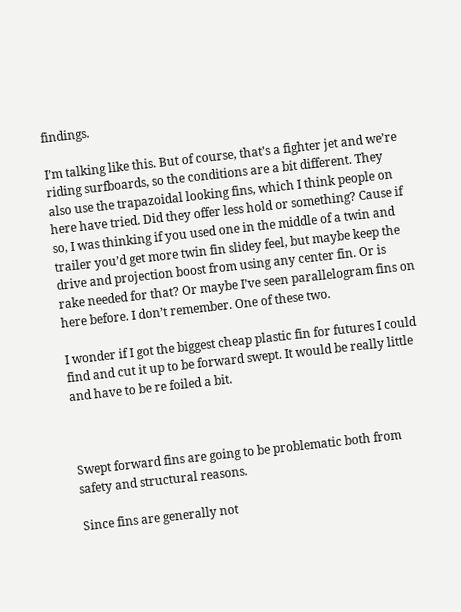findings.

I’m talking like this. But of course, that’s a fighter jet and we’re riding surfboards, so the conditions are a bit different. They also use the trapazoidal looking fins, which I think people on here have tried. Did they offer less hold or something? Cause if so, I was thinking if you used one in the middle of a twin and trailer you’d get more twin fin slidey feel, but maybe keep the drive and projection boost from using any center fin. Or is rake needed for that? Or maybe I’ve seen parallelogram fins on here before. I don’t remember. One of these two.

I wonder if I got the biggest cheap plastic fin for futures I could find and cut it up to be forward swept. It would be really little and have to be re foiled a bit.



Swept forward fins are going to be problematic both from safety and structural reasons.

Since fins are generally not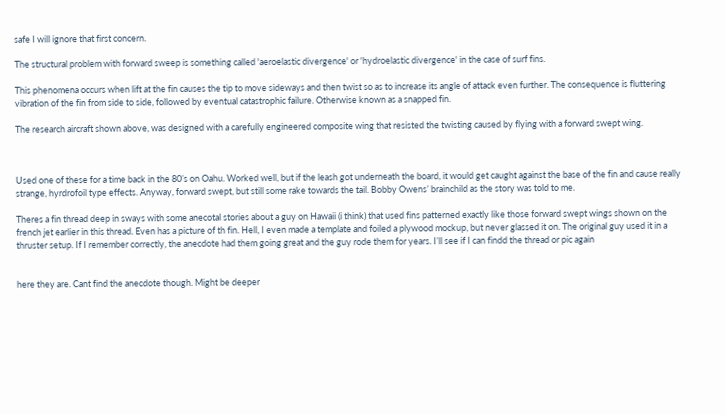safe I will ignore that first concern.

The structural problem with forward sweep is something called 'aeroelastic divergence' or 'hydroelastic divergence' in the case of surf fins.

This phenomena occurs when lift at the fin causes the tip to move sideways and then twist so as to increase its angle of attack even further. The consequence is fluttering vibration of the fin from side to side, followed by eventual catastrophic failure. Otherwise known as a snapped fin.

The research aircraft shown above, was designed with a carefully engineered composite wing that resisted the twisting caused by flying with a forward swept wing.



Used one of these for a time back in the 80’s on Oahu. Worked well, but if the leash got underneath the board, it would get caught against the base of the fin and cause really strange, hyrdrofoil type effects. Anyway, forward swept, but still some rake towards the tail. Bobby Owens’ brainchild as the story was told to me.

Theres a fin thread deep in sways with some anecotal stories about a guy on Hawaii (i think) that used fins patterned exactly like those forward swept wings shown on the french jet earlier in this thread. Even has a picture of th fin. Hell, I even made a template and foiled a plywood mockup, but never glassed it on. The original guy used it in a thruster setup. If I remember correctly, the anecdote had them going great and the guy rode them for years. I’ll see if I can findd the thread or pic again


here they are. Cant find the anecdote though. Might be deeper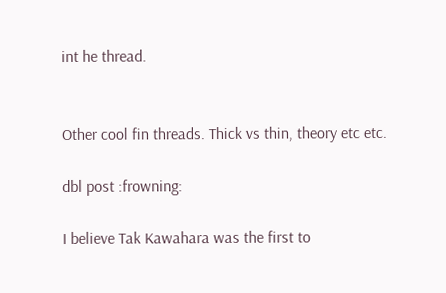int he thread.


Other cool fin threads. Thick vs thin, theory etc etc.

dbl post :frowning:

I believe Tak Kawahara was the first to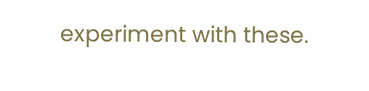experiment with these.